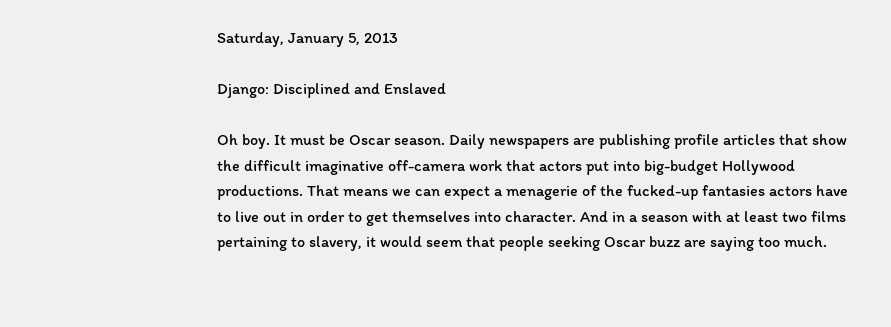Saturday, January 5, 2013

Django: Disciplined and Enslaved

Oh boy. It must be Oscar season. Daily newspapers are publishing profile articles that show the difficult imaginative off-camera work that actors put into big-budget Hollywood productions. That means we can expect a menagerie of the fucked-up fantasies actors have to live out in order to get themselves into character. And in a season with at least two films pertaining to slavery, it would seem that people seeking Oscar buzz are saying too much.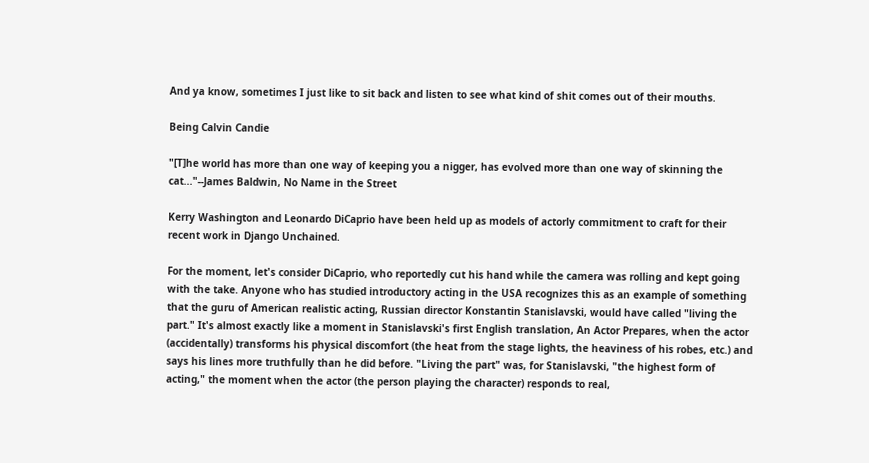And ya know, sometimes I just like to sit back and listen to see what kind of shit comes out of their mouths.

Being Calvin Candie

"[T]he world has more than one way of keeping you a nigger, has evolved more than one way of skinning the cat..."--James Baldwin, No Name in the Street

Kerry Washington and Leonardo DiCaprio have been held up as models of actorly commitment to craft for their recent work in Django Unchained.

For the moment, let's consider DiCaprio, who reportedly cut his hand while the camera was rolling and kept going with the take. Anyone who has studied introductory acting in the USA recognizes this as an example of something that the guru of American realistic acting, Russian director Konstantin Stanislavski, would have called "living the part." It's almost exactly like a moment in Stanislavski's first English translation, An Actor Prepares, when the actor (accidentally) transforms his physical discomfort (the heat from the stage lights, the heaviness of his robes, etc.) and says his lines more truthfully than he did before. "Living the part" was, for Stanislavski, "the highest form of acting," the moment when the actor (the person playing the character) responds to real,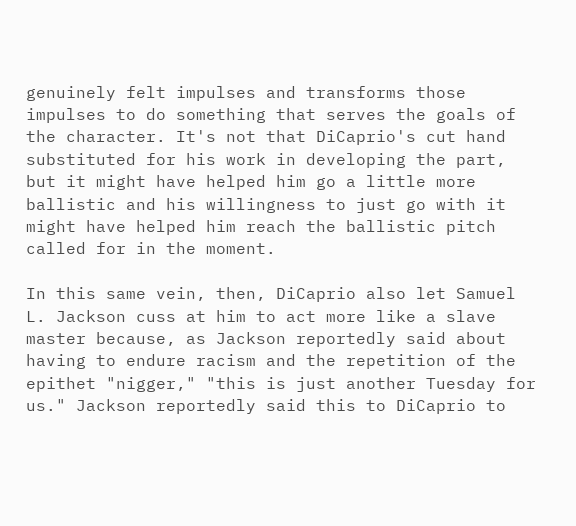genuinely felt impulses and transforms those impulses to do something that serves the goals of the character. It's not that DiCaprio's cut hand substituted for his work in developing the part, but it might have helped him go a little more ballistic and his willingness to just go with it might have helped him reach the ballistic pitch called for in the moment.

In this same vein, then, DiCaprio also let Samuel L. Jackson cuss at him to act more like a slave master because, as Jackson reportedly said about having to endure racism and the repetition of the epithet "nigger," "this is just another Tuesday for us." Jackson reportedly said this to DiCaprio to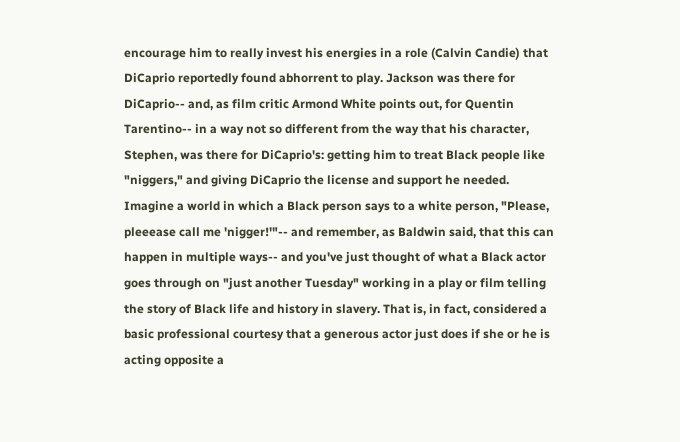encourage him to really invest his energies in a role (Calvin Candie) that DiCaprio reportedly found abhorrent to play. Jackson was there for DiCaprio-- and, as film critic Armond White points out, for Quentin Tarentino-- in a way not so different from the way that his character, Stephen, was there for DiCaprio's: getting him to treat Black people like "niggers," and giving DiCaprio the license and support he needed. Imagine a world in which a Black person says to a white person, "Please, pleeease call me 'nigger!'"-- and remember, as Baldwin said, that this can happen in multiple ways-- and you've just thought of what a Black actor goes through on "just another Tuesday" working in a play or film telling the story of Black life and history in slavery. That is, in fact, considered a basic professional courtesy that a generous actor just does if she or he is acting opposite a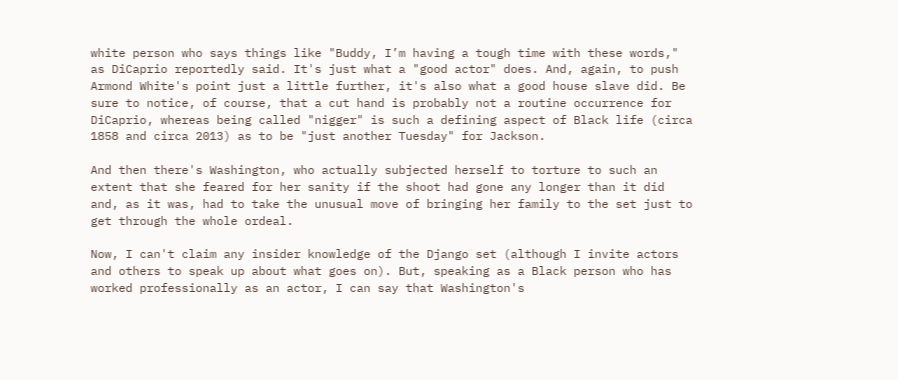white person who says things like "Buddy, I’m having a tough time with these words," as DiCaprio reportedly said. It's just what a "good actor" does. And, again, to push Armond White's point just a little further, it's also what a good house slave did. Be sure to notice, of course, that a cut hand is probably not a routine occurrence for DiCaprio, whereas being called "nigger" is such a defining aspect of Black life (circa 1858 and circa 2013) as to be "just another Tuesday" for Jackson.

And then there's Washington, who actually subjected herself to torture to such an extent that she feared for her sanity if the shoot had gone any longer than it did and, as it was, had to take the unusual move of bringing her family to the set just to get through the whole ordeal.

Now, I can't claim any insider knowledge of the Django set (although I invite actors and others to speak up about what goes on). But, speaking as a Black person who has worked professionally as an actor, I can say that Washington's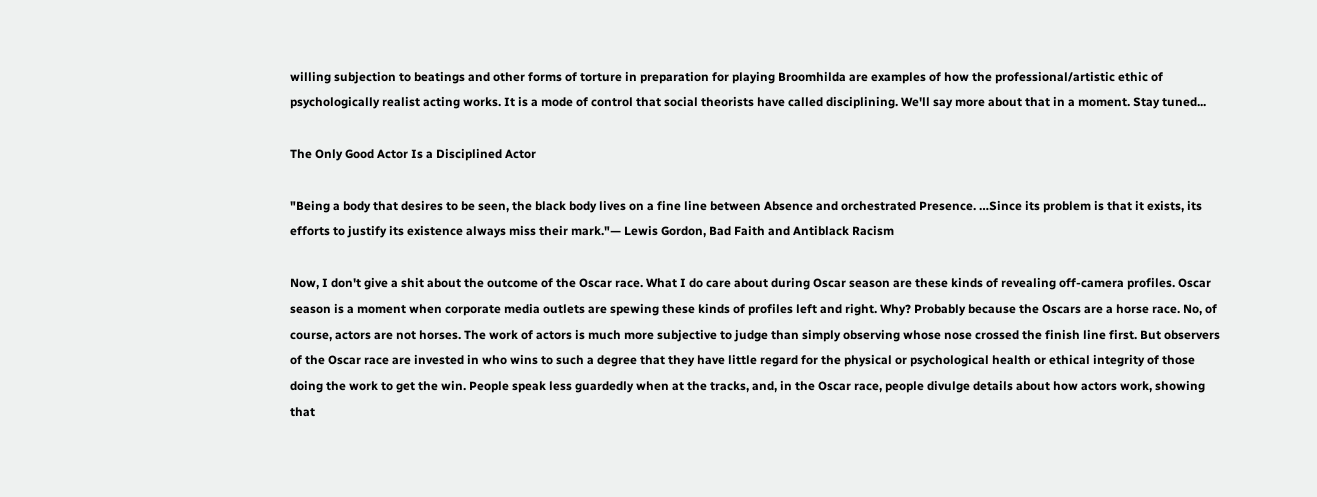willing subjection to beatings and other forms of torture in preparation for playing Broomhilda are examples of how the professional/artistic ethic of psychologically realist acting works. It is a mode of control that social theorists have called disciplining. We'll say more about that in a moment. Stay tuned...

The Only Good Actor Is a Disciplined Actor

"Being a body that desires to be seen, the black body lives on a fine line between Absence and orchestrated Presence. …Since its problem is that it exists, its efforts to justify its existence always miss their mark."— Lewis Gordon, Bad Faith and Antiblack Racism

Now, I don't give a shit about the outcome of the Oscar race. What I do care about during Oscar season are these kinds of revealing off-camera profiles. Oscar season is a moment when corporate media outlets are spewing these kinds of profiles left and right. Why? Probably because the Oscars are a horse race. No, of course, actors are not horses. The work of actors is much more subjective to judge than simply observing whose nose crossed the finish line first. But observers of the Oscar race are invested in who wins to such a degree that they have little regard for the physical or psychological health or ethical integrity of those doing the work to get the win. People speak less guardedly when at the tracks, and, in the Oscar race, people divulge details about how actors work, showing that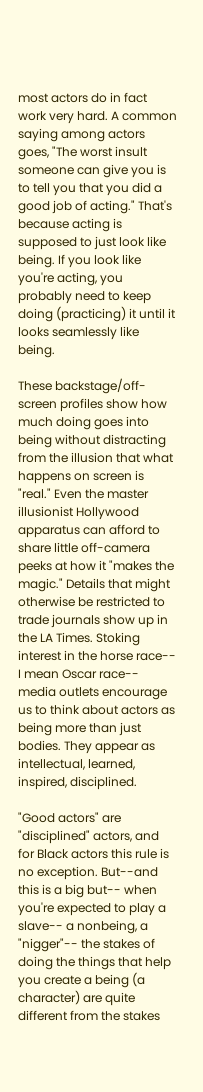most actors do in fact work very hard. A common saying among actors goes, "The worst insult someone can give you is to tell you that you did a good job of acting." That's because acting is supposed to just look like being. If you look like you're acting, you probably need to keep doing (practicing) it until it looks seamlessly like being.

These backstage/off-screen profiles show how much doing goes into being without distracting from the illusion that what happens on screen is "real." Even the master illusionist Hollywood apparatus can afford to share little off-camera peeks at how it "makes the magic." Details that might otherwise be restricted to trade journals show up in the LA Times. Stoking interest in the horse race-- I mean Oscar race-- media outlets encourage us to think about actors as being more than just bodies. They appear as intellectual, learned, inspired, disciplined.

"Good actors" are "disciplined" actors, and for Black actors this rule is no exception. But--and this is a big but-- when you're expected to play a slave-- a nonbeing, a "nigger"-- the stakes of doing the things that help you create a being (a character) are quite different from the stakes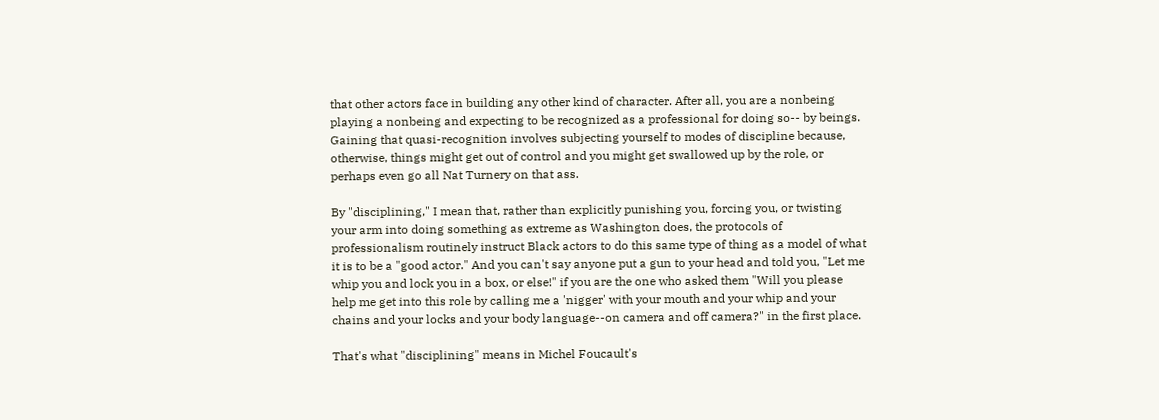that other actors face in building any other kind of character. After all, you are a nonbeing playing a nonbeing and expecting to be recognized as a professional for doing so-- by beings. Gaining that quasi-recognition involves subjecting yourself to modes of discipline because, otherwise, things might get out of control and you might get swallowed up by the role, or perhaps even go all Nat Turnery on that ass.

By "disciplining," I mean that, rather than explicitly punishing you, forcing you, or twisting your arm into doing something as extreme as Washington does, the protocols of professionalism routinely instruct Black actors to do this same type of thing as a model of what it is to be a "good actor." And you can't say anyone put a gun to your head and told you, "Let me whip you and lock you in a box, or else!" if you are the one who asked them "Will you please help me get into this role by calling me a 'nigger' with your mouth and your whip and your chains and your locks and your body language--on camera and off camera?" in the first place.

That's what "disciplining" means in Michel Foucault's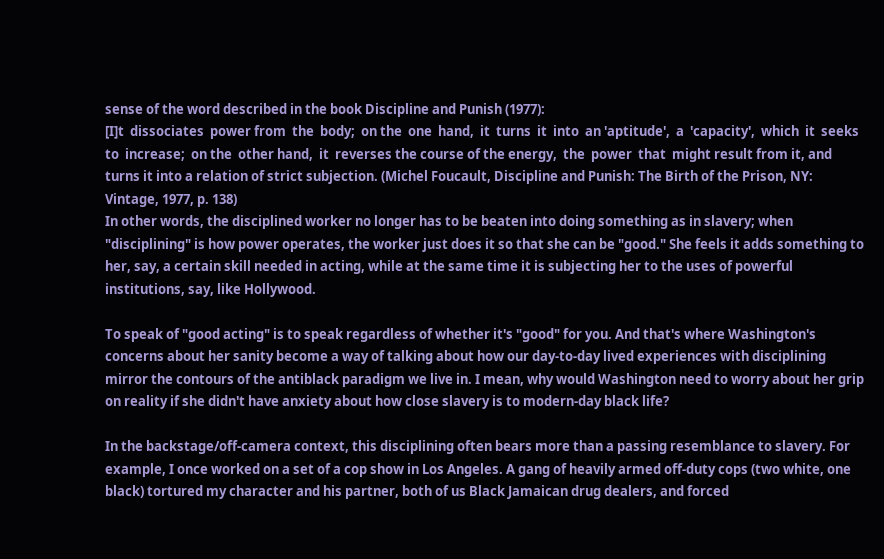sense of the word described in the book Discipline and Punish (1977):
[I]t  dissociates  power from  the  body;  on the  one  hand,  it  turns  it  into  an 'aptitude',  a  'capacity',  which  it  seeks  to  increase;  on the  other hand,  it  reverses the course of the energy,  the  power  that  might result from it, and turns it into a relation of strict subjection. (Michel Foucault, Discipline and Punish: The Birth of the Prison, NY: Vintage, 1977, p. 138)
In other words, the disciplined worker no longer has to be beaten into doing something as in slavery; when "disciplining" is how power operates, the worker just does it so that she can be "good." She feels it adds something to her, say, a certain skill needed in acting, while at the same time it is subjecting her to the uses of powerful institutions, say, like Hollywood.

To speak of "good acting" is to speak regardless of whether it's "good" for you. And that's where Washington's concerns about her sanity become a way of talking about how our day-to-day lived experiences with disciplining mirror the contours of the antiblack paradigm we live in. I mean, why would Washington need to worry about her grip on reality if she didn't have anxiety about how close slavery is to modern-day black life?

In the backstage/off-camera context, this disciplining often bears more than a passing resemblance to slavery. For example, I once worked on a set of a cop show in Los Angeles. A gang of heavily armed off-duty cops (two white, one black) tortured my character and his partner, both of us Black Jamaican drug dealers, and forced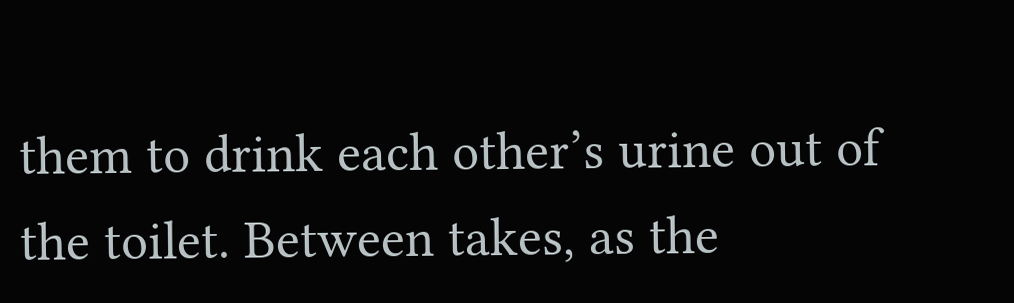them to drink each other’s urine out of the toilet. Between takes, as the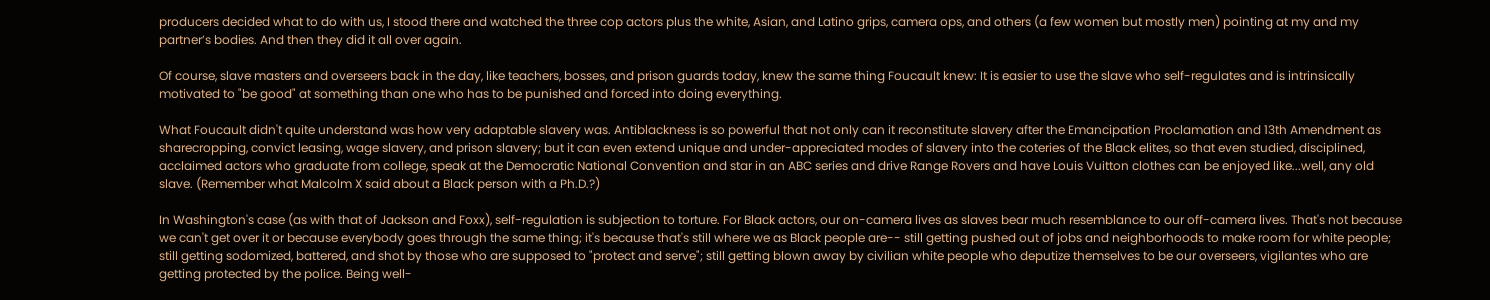producers decided what to do with us, I stood there and watched the three cop actors plus the white, Asian, and Latino grips, camera ops, and others (a few women but mostly men) pointing at my and my partner’s bodies. And then they did it all over again.

Of course, slave masters and overseers back in the day, like teachers, bosses, and prison guards today, knew the same thing Foucault knew: It is easier to use the slave who self-regulates and is intrinsically motivated to "be good" at something than one who has to be punished and forced into doing everything.

What Foucault didn't quite understand was how very adaptable slavery was. Antiblackness is so powerful that not only can it reconstitute slavery after the Emancipation Proclamation and 13th Amendment as sharecropping, convict leasing, wage slavery, and prison slavery; but it can even extend unique and under-appreciated modes of slavery into the coteries of the Black elites, so that even studied, disciplined, acclaimed actors who graduate from college, speak at the Democratic National Convention and star in an ABC series and drive Range Rovers and have Louis Vuitton clothes can be enjoyed like...well, any old slave. (Remember what Malcolm X said about a Black person with a Ph.D.?)

In Washington's case (as with that of Jackson and Foxx), self-regulation is subjection to torture. For Black actors, our on-camera lives as slaves bear much resemblance to our off-camera lives. That's not because we can't get over it or because everybody goes through the same thing; it's because that's still where we as Black people are-- still getting pushed out of jobs and neighborhoods to make room for white people; still getting sodomized, battered, and shot by those who are supposed to "protect and serve"; still getting blown away by civilian white people who deputize themselves to be our overseers, vigilantes who are getting protected by the police. Being well-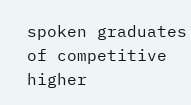spoken graduates of competitive higher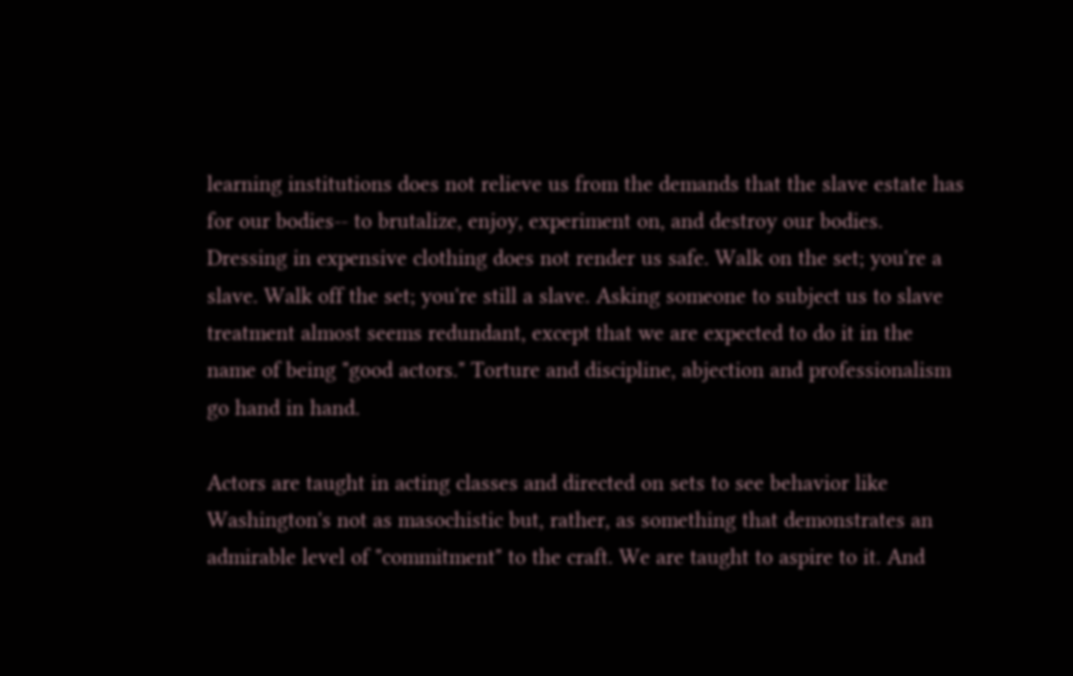learning institutions does not relieve us from the demands that the slave estate has for our bodies-- to brutalize, enjoy, experiment on, and destroy our bodies. Dressing in expensive clothing does not render us safe. Walk on the set; you're a slave. Walk off the set; you're still a slave. Asking someone to subject us to slave treatment almost seems redundant, except that we are expected to do it in the name of being "good actors." Torture and discipline, abjection and professionalism go hand in hand.

Actors are taught in acting classes and directed on sets to see behavior like Washington's not as masochistic but, rather, as something that demonstrates an admirable level of "commitment" to the craft. We are taught to aspire to it. And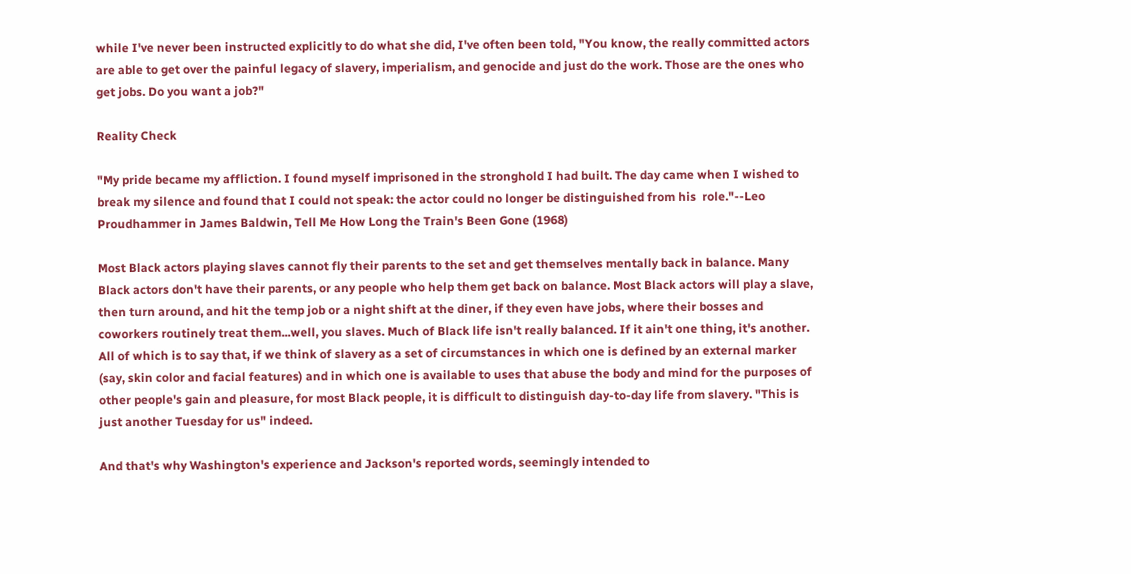while I've never been instructed explicitly to do what she did, I've often been told, "You know, the really committed actors are able to get over the painful legacy of slavery, imperialism, and genocide and just do the work. Those are the ones who get jobs. Do you want a job?"

Reality Check

"My pride became my affliction. I found myself imprisoned in the stronghold I had built. The day came when I wished to break my silence and found that I could not speak: the actor could no longer be distinguished from his  role."--Leo Proudhammer in James Baldwin, Tell Me How Long the Train's Been Gone (1968)

Most Black actors playing slaves cannot fly their parents to the set and get themselves mentally back in balance. Many Black actors don't have their parents, or any people who help them get back on balance. Most Black actors will play a slave, then turn around, and hit the temp job or a night shift at the diner, if they even have jobs, where their bosses and coworkers routinely treat them...well, you slaves. Much of Black life isn't really balanced. If it ain't one thing, it's another. All of which is to say that, if we think of slavery as a set of circumstances in which one is defined by an external marker (say, skin color and facial features) and in which one is available to uses that abuse the body and mind for the purposes of other people's gain and pleasure, for most Black people, it is difficult to distinguish day-to-day life from slavery. "This is just another Tuesday for us" indeed.

And that's why Washington's experience and Jackson's reported words, seemingly intended to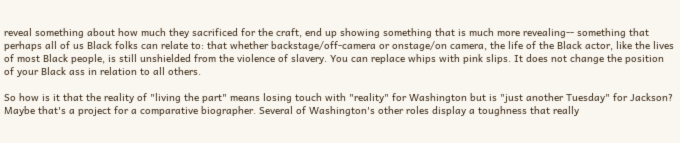reveal something about how much they sacrificed for the craft, end up showing something that is much more revealing-- something that perhaps all of us Black folks can relate to: that whether backstage/off-camera or onstage/on camera, the life of the Black actor, like the lives of most Black people, is still unshielded from the violence of slavery. You can replace whips with pink slips. It does not change the position of your Black ass in relation to all others.

So how is it that the reality of "living the part" means losing touch with "reality" for Washington but is "just another Tuesday" for Jackson? Maybe that's a project for a comparative biographer. Several of Washington's other roles display a toughness that really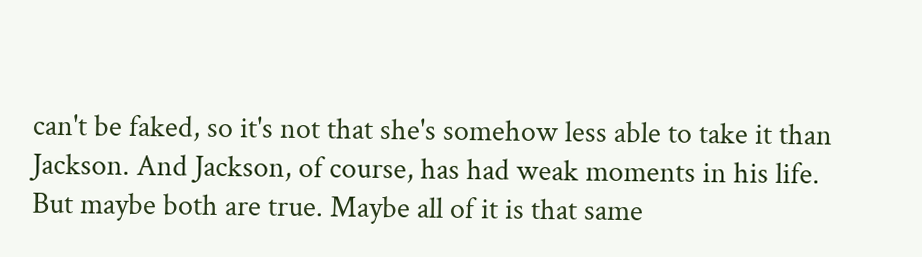can't be faked, so it's not that she's somehow less able to take it than Jackson. And Jackson, of course, has had weak moments in his life. But maybe both are true. Maybe all of it is that same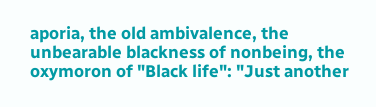aporia, the old ambivalence, the unbearable blackness of nonbeing, the oxymoron of "Black life": "Just another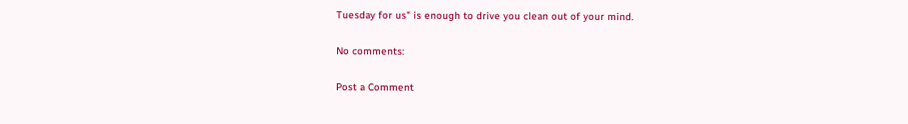Tuesday for us" is enough to drive you clean out of your mind.

No comments:

Post a Comment